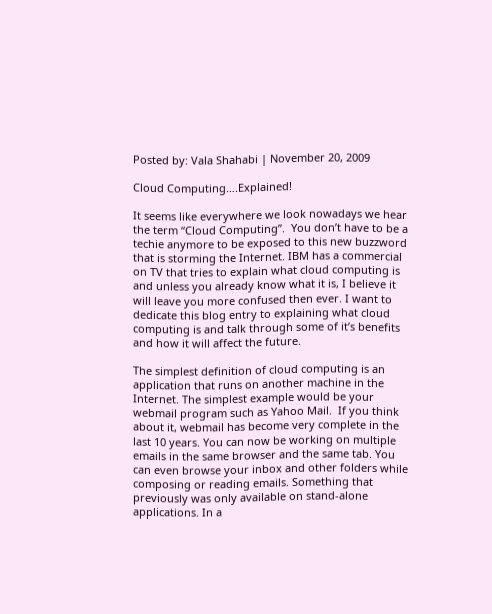Posted by: Vala Shahabi | November 20, 2009

Cloud Computing….Explained!

It seems like everywhere we look nowadays we hear the term “Cloud Computing”.  You don’t have to be a techie anymore to be exposed to this new buzzword that is storming the Internet. IBM has a commercial on TV that tries to explain what cloud computing is and unless you already know what it is, I believe it will leave you more confused then ever. I want to dedicate this blog entry to explaining what cloud computing is and talk through some of it’s benefits and how it will affect the future.

The simplest definition of cloud computing is an application that runs on another machine in the Internet. The simplest example would be your webmail program such as Yahoo Mail.  If you think about it, webmail has become very complete in the last 10 years. You can now be working on multiple emails in the same browser and the same tab. You can even browse your inbox and other folders while composing or reading emails. Something that previously was only available on stand-alone applications. In a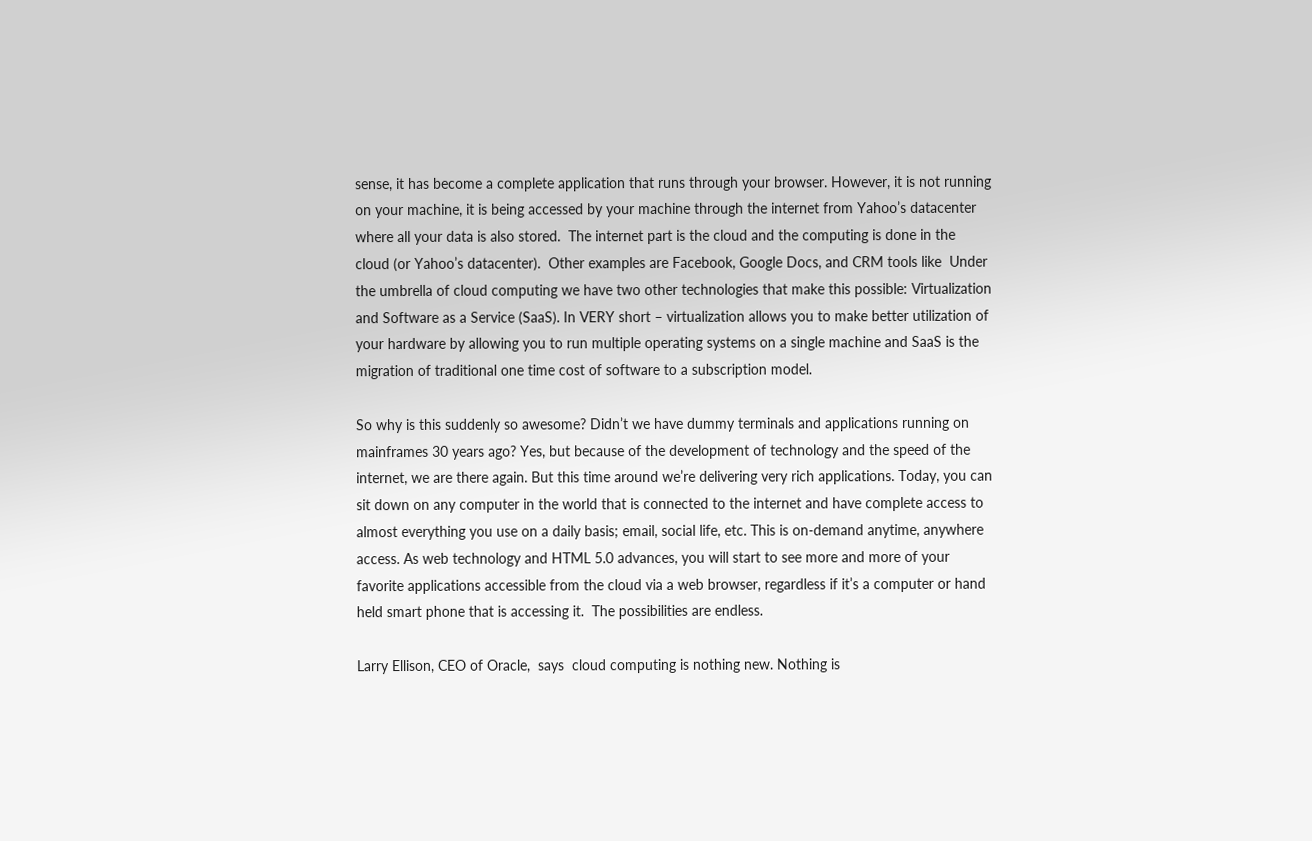sense, it has become a complete application that runs through your browser. However, it is not running on your machine, it is being accessed by your machine through the internet from Yahoo’s datacenter where all your data is also stored.  The internet part is the cloud and the computing is done in the cloud (or Yahoo’s datacenter).  Other examples are Facebook, Google Docs, and CRM tools like  Under the umbrella of cloud computing we have two other technologies that make this possible: Virtualization and Software as a Service (SaaS). In VERY short – virtualization allows you to make better utilization of your hardware by allowing you to run multiple operating systems on a single machine and SaaS is the migration of traditional one time cost of software to a subscription model.

So why is this suddenly so awesome? Didn’t we have dummy terminals and applications running on mainframes 30 years ago? Yes, but because of the development of technology and the speed of the internet, we are there again. But this time around we’re delivering very rich applications. Today, you can sit down on any computer in the world that is connected to the internet and have complete access to almost everything you use on a daily basis; email, social life, etc. This is on-demand anytime, anywhere access. As web technology and HTML 5.0 advances, you will start to see more and more of your favorite applications accessible from the cloud via a web browser, regardless if it’s a computer or hand held smart phone that is accessing it.  The possibilities are endless.

Larry Ellison, CEO of Oracle,  says  cloud computing is nothing new. Nothing is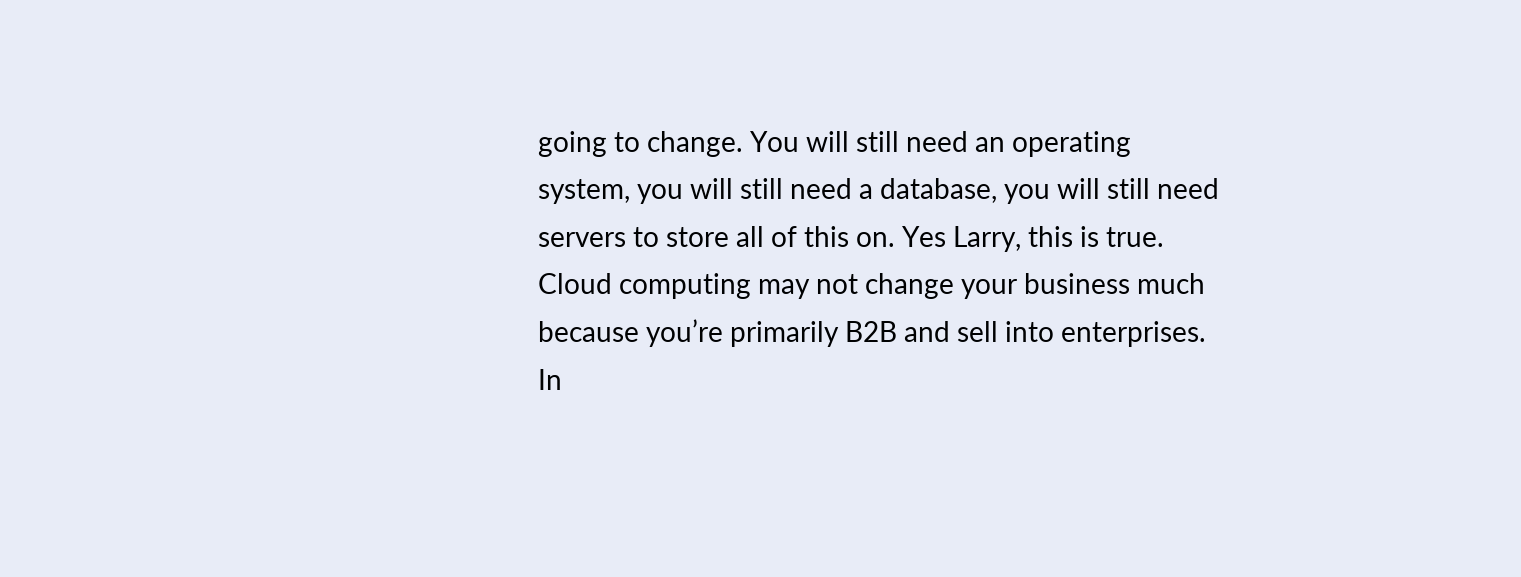going to change. You will still need an operating system, you will still need a database, you will still need servers to store all of this on. Yes Larry, this is true. Cloud computing may not change your business much because you’re primarily B2B and sell into enterprises. In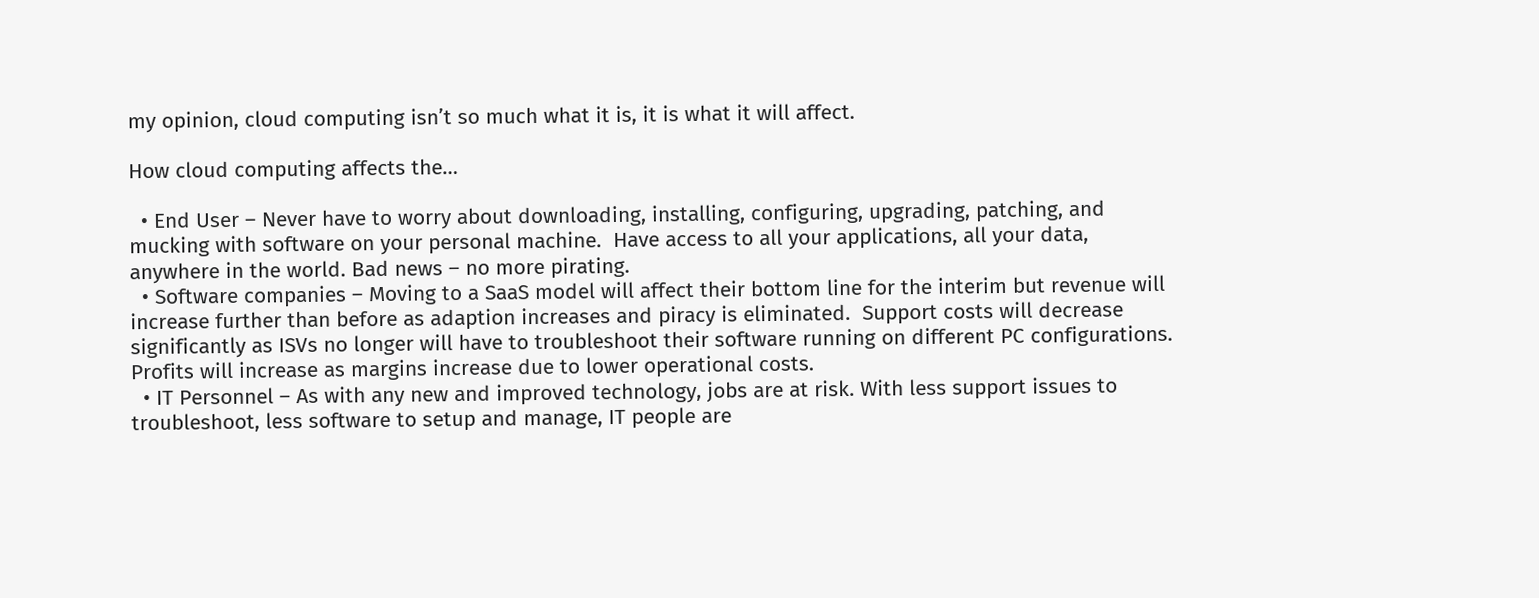my opinion, cloud computing isn’t so much what it is, it is what it will affect.

How cloud computing affects the…

  • End User – Never have to worry about downloading, installing, configuring, upgrading, patching, and mucking with software on your personal machine.  Have access to all your applications, all your data, anywhere in the world. Bad news – no more pirating.
  • Software companies – Moving to a SaaS model will affect their bottom line for the interim but revenue will increase further than before as adaption increases and piracy is eliminated.  Support costs will decrease significantly as ISVs no longer will have to troubleshoot their software running on different PC configurations.  Profits will increase as margins increase due to lower operational costs.
  • IT Personnel – As with any new and improved technology, jobs are at risk. With less support issues to troubleshoot, less software to setup and manage, IT people are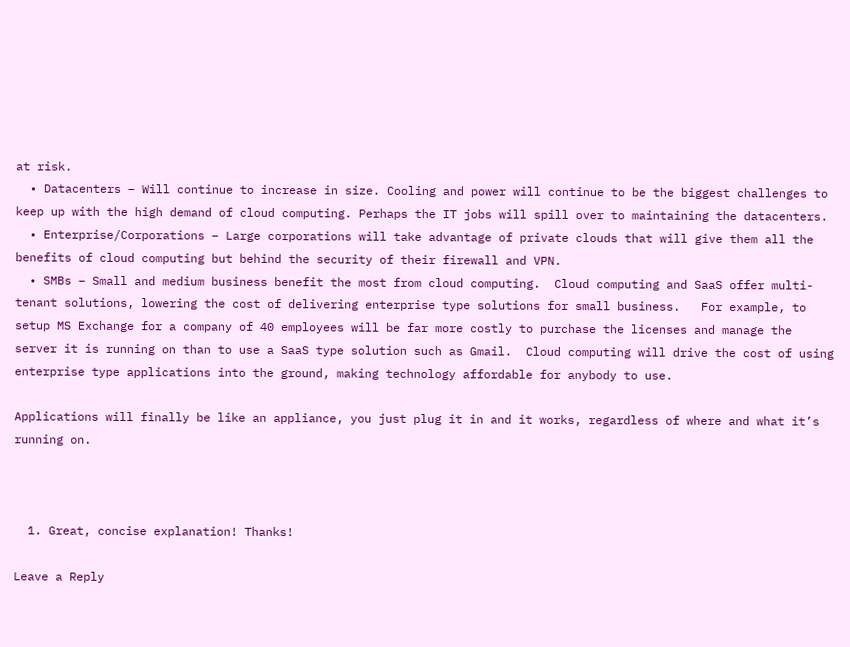at risk.
  • Datacenters – Will continue to increase in size. Cooling and power will continue to be the biggest challenges to keep up with the high demand of cloud computing. Perhaps the IT jobs will spill over to maintaining the datacenters.
  • Enterprise/Corporations – Large corporations will take advantage of private clouds that will give them all the benefits of cloud computing but behind the security of their firewall and VPN.
  • SMBs – Small and medium business benefit the most from cloud computing.  Cloud computing and SaaS offer multi-tenant solutions, lowering the cost of delivering enterprise type solutions for small business.   For example, to setup MS Exchange for a company of 40 employees will be far more costly to purchase the licenses and manage the server it is running on than to use a SaaS type solution such as Gmail.  Cloud computing will drive the cost of using enterprise type applications into the ground, making technology affordable for anybody to use.

Applications will finally be like an appliance, you just plug it in and it works, regardless of where and what it’s running on.



  1. Great, concise explanation! Thanks!

Leave a Reply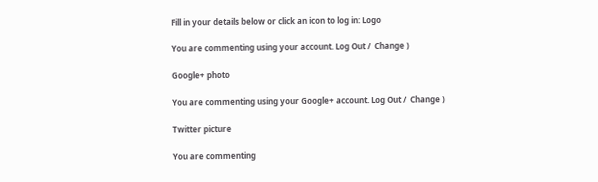Fill in your details below or click an icon to log in: Logo

You are commenting using your account. Log Out /  Change )

Google+ photo

You are commenting using your Google+ account. Log Out /  Change )

Twitter picture

You are commenting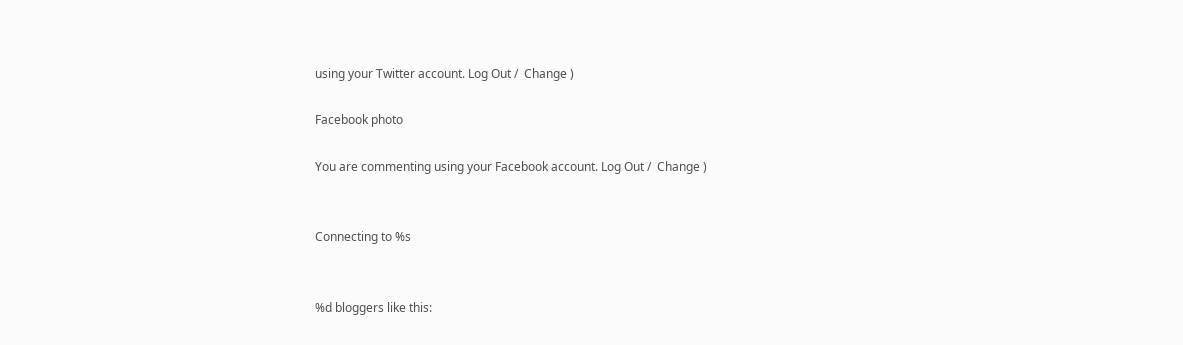using your Twitter account. Log Out /  Change )

Facebook photo

You are commenting using your Facebook account. Log Out /  Change )


Connecting to %s


%d bloggers like this: